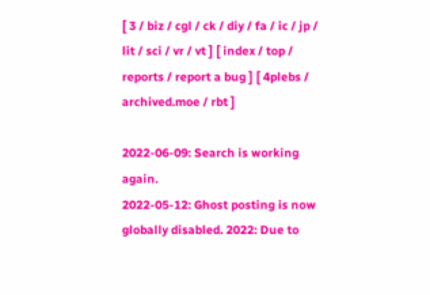[ 3 / biz / cgl / ck / diy / fa / ic / jp / lit / sci / vr / vt ] [ index / top / reports / report a bug ] [ 4plebs / archived.moe / rbt ]

2022-06-09: Search is working again.
2022-05-12: Ghost posting is now globally disabled. 2022: Due to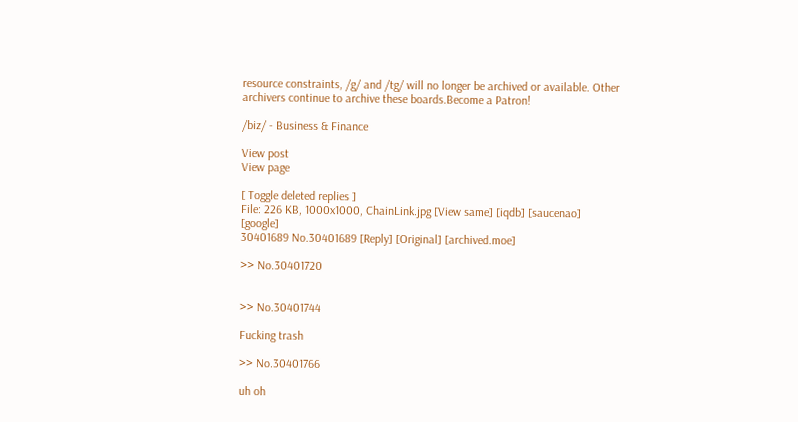resource constraints, /g/ and /tg/ will no longer be archived or available. Other archivers continue to archive these boards.Become a Patron!

/biz/ - Business & Finance

View post
View page

[ Toggle deleted replies ]
File: 226 KB, 1000x1000, ChainLink.jpg [View same] [iqdb] [saucenao] [google]
30401689 No.30401689 [Reply] [Original] [archived.moe]

>> No.30401720


>> No.30401744

Fucking trash

>> No.30401766

uh oh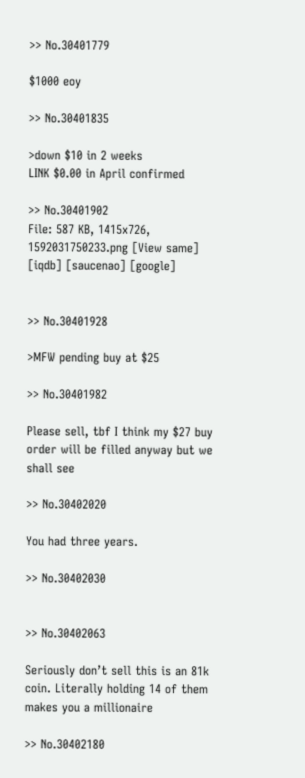>> No.30401779

$1000 eoy

>> No.30401835

>down $10 in 2 weeks
LINK $0.00 in April confirmed

>> No.30401902
File: 587 KB, 1415x726, 1592031750233.png [View same] [iqdb] [saucenao] [google]


>> No.30401928

>MFW pending buy at $25

>> No.30401982

Please sell, tbf I think my $27 buy order will be filled anyway but we shall see

>> No.30402020

You had three years.

>> No.30402030


>> No.30402063

Seriously don’t sell this is an 81k coin. Literally holding 14 of them makes you a millionaire

>> No.30402180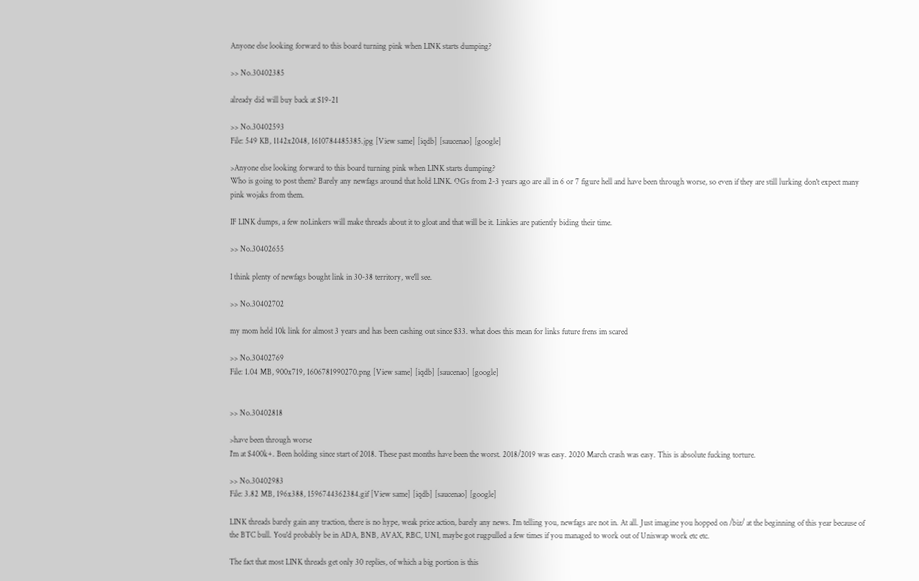Anyone else looking forward to this board turning pink when LINK starts dumping?

>> No.30402385

already did will buy back at $19-21

>> No.30402593
File: 549 KB, 1142x2048, 1610784485385.jpg [View same] [iqdb] [saucenao] [google]

>Anyone else looking forward to this board turning pink when LINK starts dumping?
Who is going to post them? Barely any newfags around that hold LINK. OGs from 2-3 years ago are all in 6 or 7 figure hell and have been through worse, so even if they are still lurking don't expect many pink wojaks from them.

IF LINK dumps, a few noLinkers will make threads about it to gloat and that will be it. Linkies are patiently biding their time.

>> No.30402655

I think plenty of newfags bought link in 30-38 territory, we'll see.

>> No.30402702

my mom held 10k link for almost 3 years and has been cashing out since $33. what does this mean for links future frens im scared

>> No.30402769
File: 1.04 MB, 900x719, 1606781990270.png [View same] [iqdb] [saucenao] [google]


>> No.30402818

>have been through worse
I'm at $400k+. Been holding since start of 2018. These past months have been the worst. 2018/2019 was easy. 2020 March crash was easy. This is absolute fucking torture.

>> No.30402983
File: 3.82 MB, 196x388, 1596744362384.gif [View same] [iqdb] [saucenao] [google]

LINK threads barely gain any traction, there is no hype, weak price action, barely any news. I'm telling you, newfags are not in. At all. Just imagine you hopped on /biz/ at the beginning of this year because of the BTC bull. You'd probably be in ADA, BNB, AVAX, RBC, UNI, maybe got rugpulled a few times if you managed to work out of Uniswap work etc etc.

The fact that most LINK threads get only 30 replies, of which a big portion is this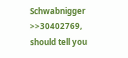Schwabnigger >>30402769, should tell you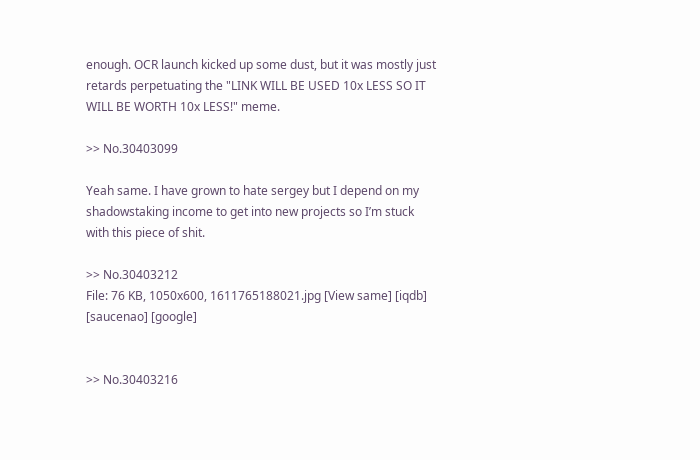enough. OCR launch kicked up some dust, but it was mostly just retards perpetuating the "LINK WILL BE USED 10x LESS SO IT WILL BE WORTH 10x LESS!" meme.

>> No.30403099

Yeah same. I have grown to hate sergey but I depend on my shadowstaking income to get into new projects so I’m stuck with this piece of shit.

>> No.30403212
File: 76 KB, 1050x600, 1611765188021.jpg [View same] [iqdb] [saucenao] [google]


>> No.30403216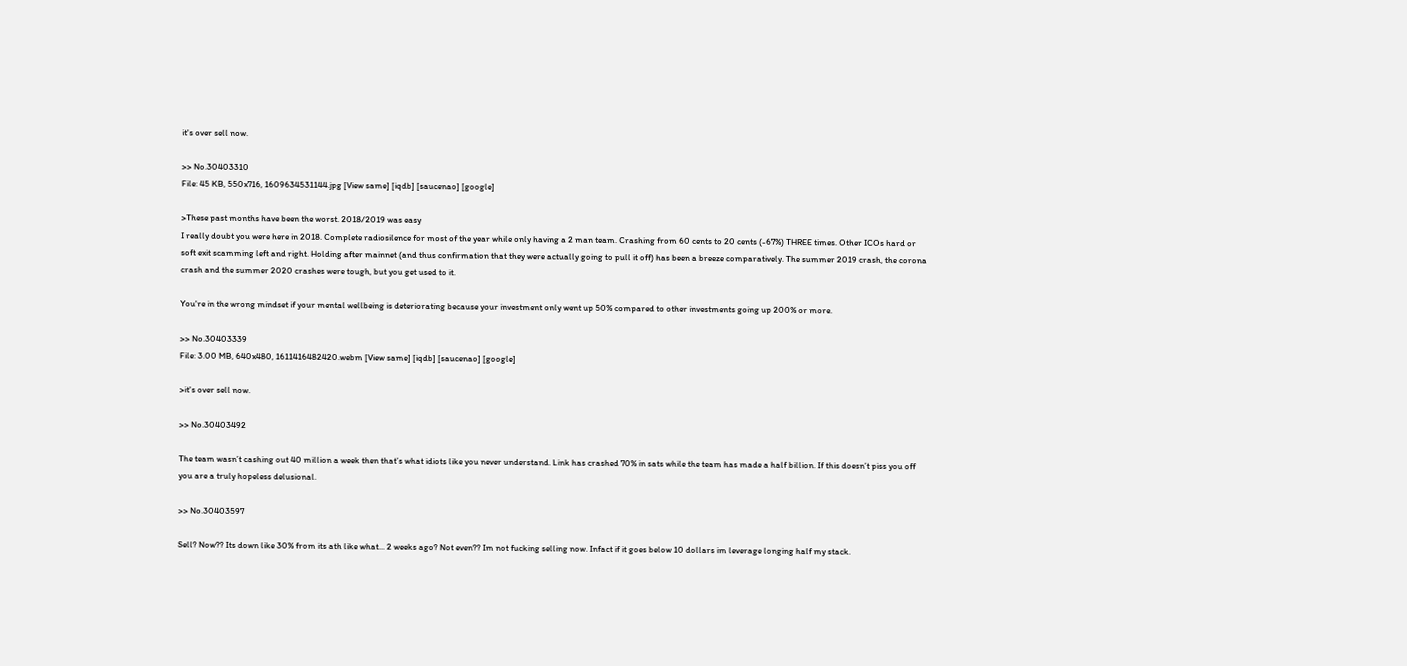it's over sell now.

>> No.30403310
File: 45 KB, 550x716, 1609634531144.jpg [View same] [iqdb] [saucenao] [google]

>These past months have been the worst. 2018/2019 was easy
I really doubt you were here in 2018. Complete radiosilence for most of the year while only having a 2 man team. Crashing from 60 cents to 20 cents (-67%) THREE times. Other ICOs hard or soft exit scamming left and right. Holding after mainnet (and thus confirmation that they were actually going to pull it off) has been a breeze comparatively. The summer 2019 crash, the corona crash and the summer 2020 crashes were tough, but you get used to it.

You're in the wrong mindset if your mental wellbeing is deteriorating because your investment only went up 50% compared to other investments going up 200% or more.

>> No.30403339
File: 3.00 MB, 640x480, 1611416482420.webm [View same] [iqdb] [saucenao] [google]

>it's over sell now.

>> No.30403492

The team wasn’t cashing out 40 million a week then that’s what idiots like you never understand. Link has crashed 70% in sats while the team has made a half billion. If this doesn’t piss you off you are a truly hopeless delusional.

>> No.30403597

Sell? Now?? Its down like 30% from its ath like what... 2 weeks ago? Not even?? Im not fucking selling now. Infact if it goes below 10 dollars im leverage longing half my stack.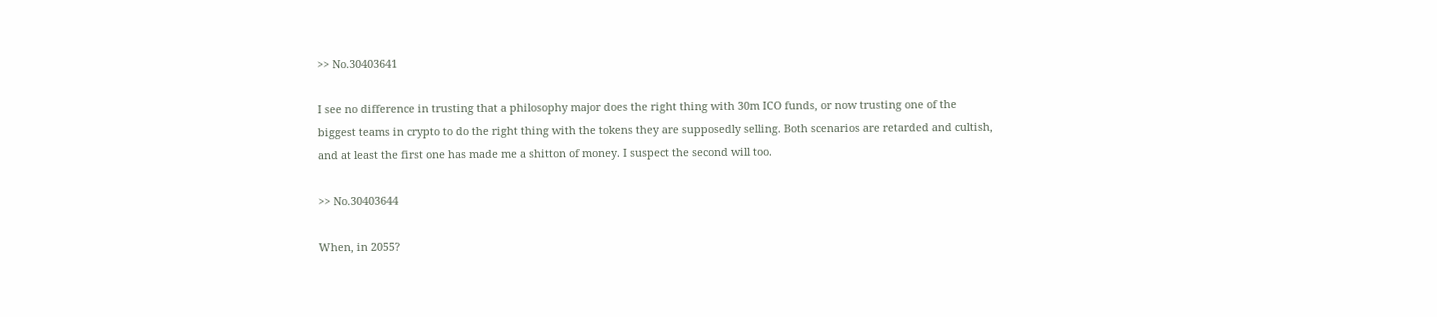>> No.30403641

I see no difference in trusting that a philosophy major does the right thing with 30m ICO funds, or now trusting one of the biggest teams in crypto to do the right thing with the tokens they are supposedly selling. Both scenarios are retarded and cultish, and at least the first one has made me a shitton of money. I suspect the second will too.

>> No.30403644

When, in 2055?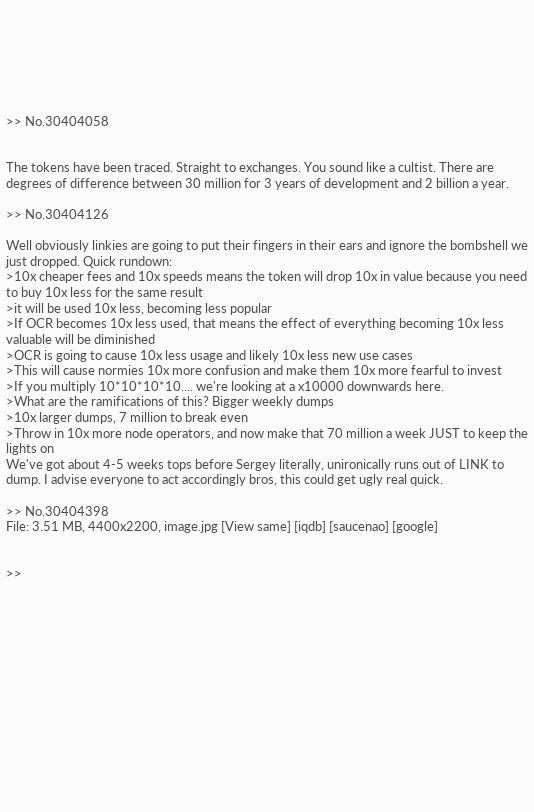>> No.30404058


The tokens have been traced. Straight to exchanges. You sound like a cultist. There are degrees of difference between 30 million for 3 years of development and 2 billion a year.

>> No.30404126

Well obviously linkies are going to put their fingers in their ears and ignore the bombshell we just dropped. Quick rundown:
>10x cheaper fees and 10x speeds means the token will drop 10x in value because you need to buy 10x less for the same result
>it will be used 10x less, becoming less popular
>If OCR becomes 10x less used, that means the effect of everything becoming 10x less valuable will be diminished
>OCR is going to cause 10x less usage and likely 10x less new use cases
>This will cause normies 10x more confusion and make them 10x more fearful to invest
>If you multiply 10*10*10*10.... we're looking at a x10000 downwards here.
>What are the ramifications of this? Bigger weekly dumps
>10x larger dumps, 7 million to break even
>Throw in 10x more node operators, and now make that 70 million a week JUST to keep the lights on
We've got about 4-5 weeks tops before Sergey literally, unironically runs out of LINK to dump. I advise everyone to act accordingly bros, this could get ugly real quick.

>> No.30404398
File: 3.51 MB, 4400x2200, image.jpg [View same] [iqdb] [saucenao] [google]


>>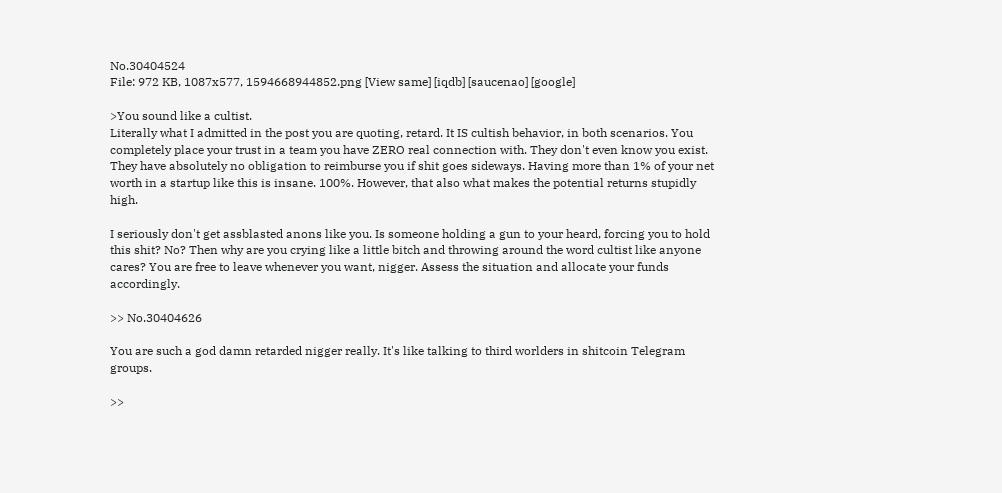No.30404524
File: 972 KB, 1087x577, 1594668944852.png [View same] [iqdb] [saucenao] [google]

>You sound like a cultist.
Literally what I admitted in the post you are quoting, retard. It IS cultish behavior, in both scenarios. You completely place your trust in a team you have ZERO real connection with. They don't even know you exist. They have absolutely no obligation to reimburse you if shit goes sideways. Having more than 1% of your net worth in a startup like this is insane. 100%. However, that also what makes the potential returns stupidly high.

I seriously don't get assblasted anons like you. Is someone holding a gun to your heard, forcing you to hold this shit? No? Then why are you crying like a little bitch and throwing around the word cultist like anyone cares? You are free to leave whenever you want, nigger. Assess the situation and allocate your funds accordingly.

>> No.30404626

You are such a god damn retarded nigger really. It's like talking to third worlders in shitcoin Telegram groups.

>>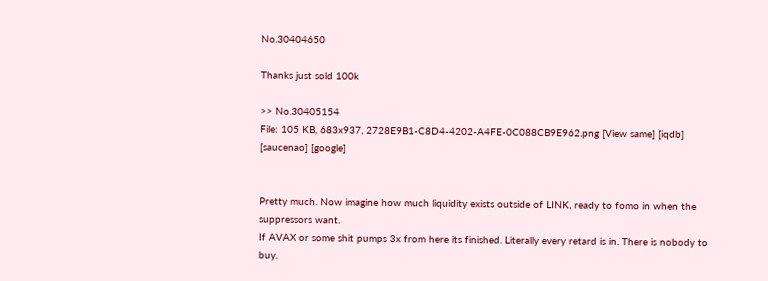No.30404650

Thanks just sold 100k

>> No.30405154
File: 105 KB, 683x937, 2728E9B1-C8D4-4202-A4FE-0C088CB9E962.png [View same] [iqdb] [saucenao] [google]


Pretty much. Now imagine how much liquidity exists outside of LINK, ready to fomo in when the suppressors want.
If AVAX or some shit pumps 3x from here its finished. Literally every retard is in. There is nobody to buy.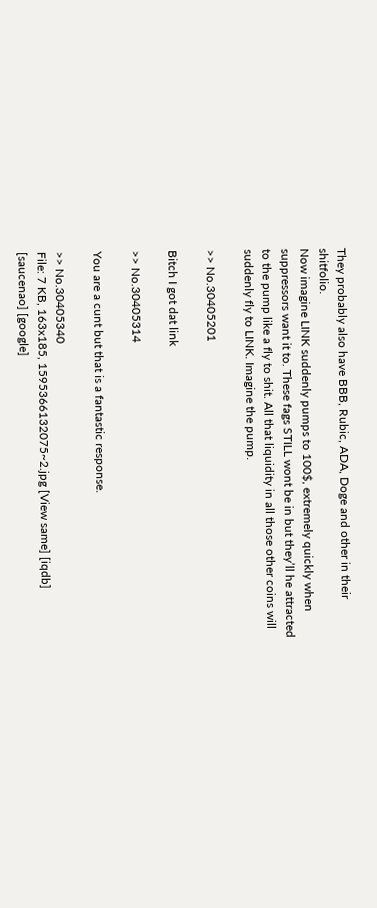They probably also have BBB, Rubic, ADA, Doge and other in their shitfolio.
Now imagine LINK suddenly pumps to 100$, extremely quickly when suppressors want it to. These fags STILL wont be in but they’ll he attracted to the pump like a fly to shit. All that liquidity in all those other coins will suddenly fly to LINK. Imagine the pump.

>> No.30405201

Bitch I got dat link

>> No.30405314

You are a cunt but that is a fantastic response.

>> No.30405340
File: 7 KB, 163x185, 1595366132075~2.jpg [View same] [iqdb] [saucenao] [google]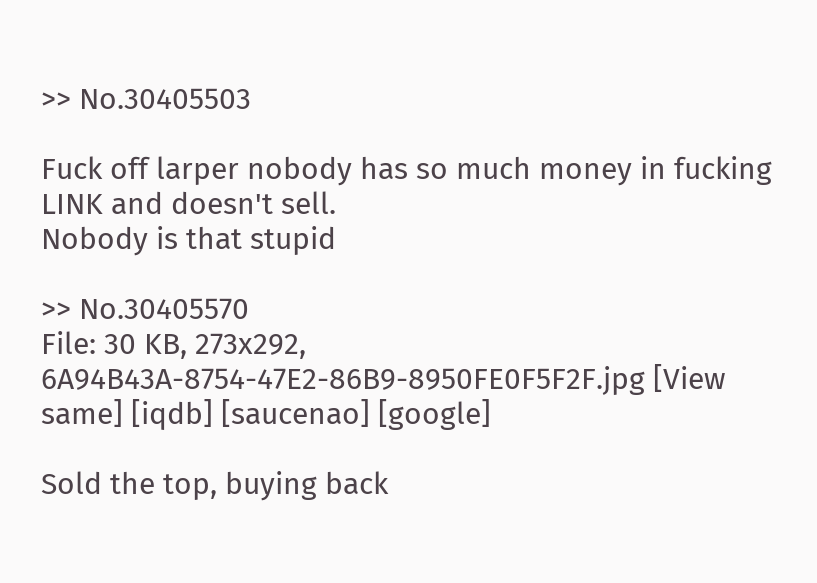>> No.30405503

Fuck off larper nobody has so much money in fucking LINK and doesn't sell.
Nobody is that stupid

>> No.30405570
File: 30 KB, 273x292, 6A94B43A-8754-47E2-86B9-8950FE0F5F2F.jpg [View same] [iqdb] [saucenao] [google]

Sold the top, buying back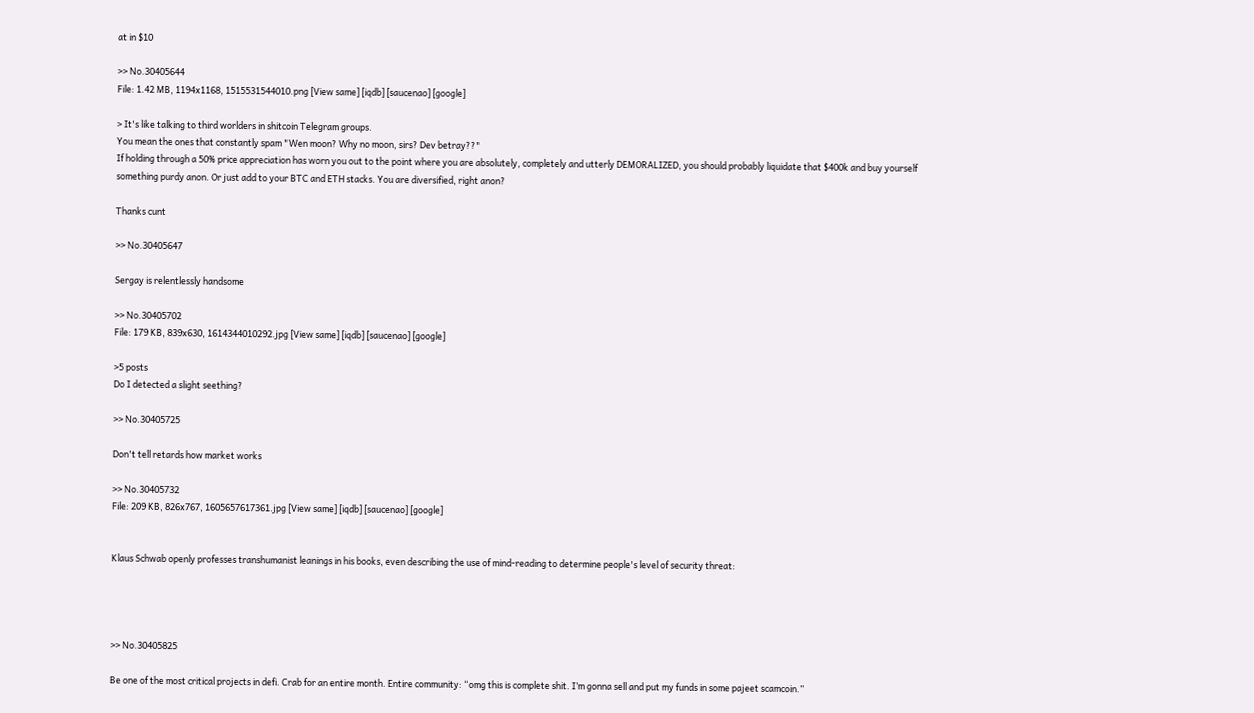at in $10

>> No.30405644
File: 1.42 MB, 1194x1168, 1515531544010.png [View same] [iqdb] [saucenao] [google]

> It's like talking to third worlders in shitcoin Telegram groups.
You mean the ones that constantly spam "Wen moon? Why no moon, sirs? Dev betray??"
If holding through a 50% price appreciation has worn you out to the point where you are absolutely, completely and utterly DEMORALIZED, you should probably liquidate that $400k and buy yourself something purdy anon. Or just add to your BTC and ETH stacks. You are diversified, right anon?

Thanks cunt

>> No.30405647

Sergay is relentlessly handsome

>> No.30405702
File: 179 KB, 839x630, 1614344010292.jpg [View same] [iqdb] [saucenao] [google]

>5 posts
Do I detected a slight seething?

>> No.30405725

Don't tell retards how market works

>> No.30405732
File: 209 KB, 826x767, 1605657617361.jpg [View same] [iqdb] [saucenao] [google]


Klaus Schwab openly professes transhumanist leanings in his books, even describing the use of mind-reading to determine people's level of security threat:




>> No.30405825

Be one of the most critical projects in defi. Crab for an entire month. Entire community: “omg this is complete shit. I’m gonna sell and put my funds in some pajeet scamcoin.”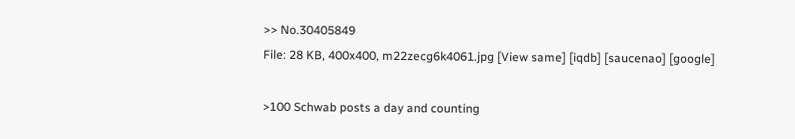>> No.30405849
File: 28 KB, 400x400, m22zecg6k4061.jpg [View same] [iqdb] [saucenao] [google]

>100 Schwab posts a day and counting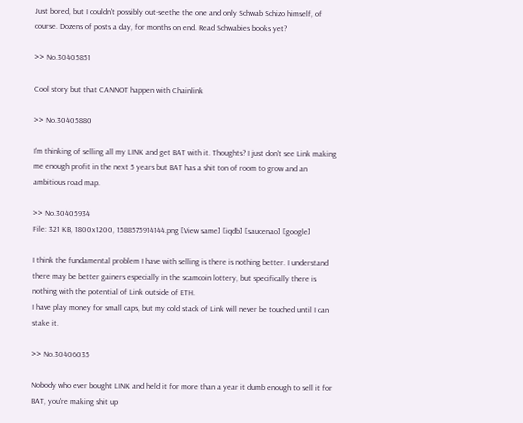Just bored, but I couldn't possibly out-seethe the one and only Schwab Schizo himself, of course. Dozens of posts a day, for months on end. Read Schwabies books yet?

>> No.30405851

Cool story but that CANNOT happen with Chainlink

>> No.30405880

I'm thinking of selling all my LINK and get BAT with it. Thoughts? I just don't see Link making me enough profit in the next 5 years but BAT has a shit ton of room to grow and an ambitious road map.

>> No.30405934
File: 321 KB, 1800x1200, 1588575914144.png [View same] [iqdb] [saucenao] [google]

I think the fundamental problem I have with selling is there is nothing better. I understand there may be better gainers especially in the scamcoin lottery, but specifically there is nothing with the potential of Link outside of ETH.
I have play money for small caps, but my cold stack of Link will never be touched until I can stake it.

>> No.30406035

Nobody who ever bought LINK and held it for more than a year it dumb enough to sell it for BAT, you're making shit up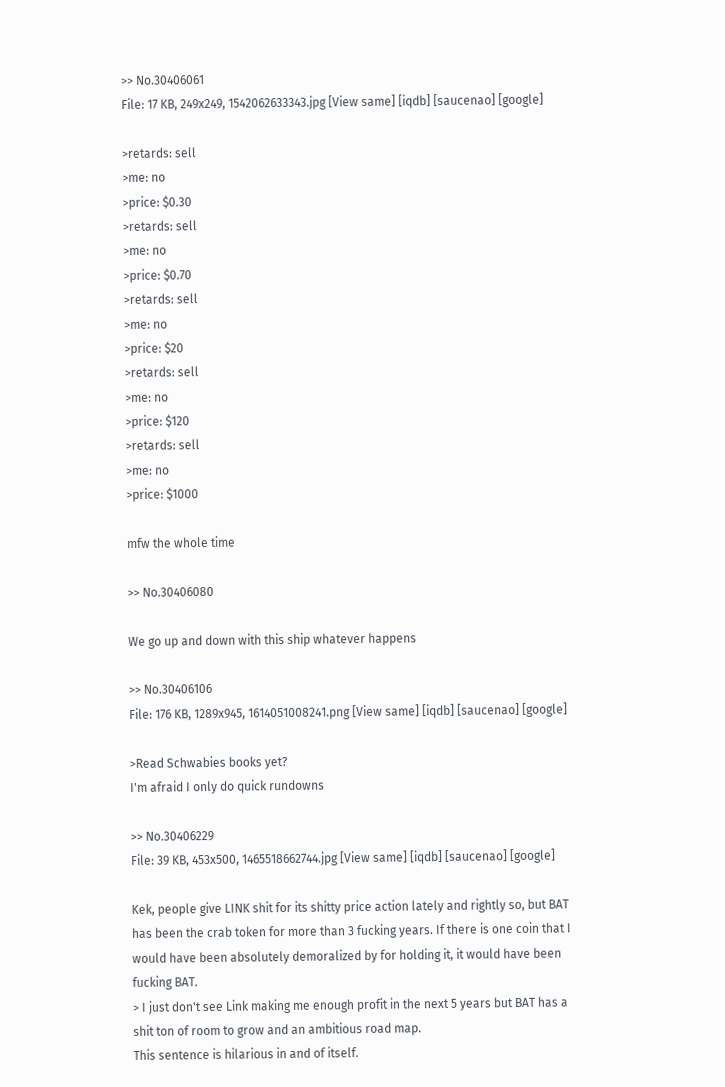>> No.30406061
File: 17 KB, 249x249, 1542062633343.jpg [View same] [iqdb] [saucenao] [google]

>retards: sell
>me: no
>price: $0.30
>retards: sell
>me: no
>price: $0.70
>retards: sell
>me: no
>price: $20
>retards: sell
>me: no
>price: $120
>retards: sell
>me: no
>price: $1000

mfw the whole time

>> No.30406080

We go up and down with this ship whatever happens

>> No.30406106
File: 176 KB, 1289x945, 1614051008241.png [View same] [iqdb] [saucenao] [google]

>Read Schwabies books yet?
I'm afraid I only do quick rundowns

>> No.30406229
File: 39 KB, 453x500, 1465518662744.jpg [View same] [iqdb] [saucenao] [google]

Kek, people give LINK shit for its shitty price action lately and rightly so, but BAT has been the crab token for more than 3 fucking years. If there is one coin that I would have been absolutely demoralized by for holding it, it would have been fucking BAT.
> I just don't see Link making me enough profit in the next 5 years but BAT has a shit ton of room to grow and an ambitious road map.
This sentence is hilarious in and of itself.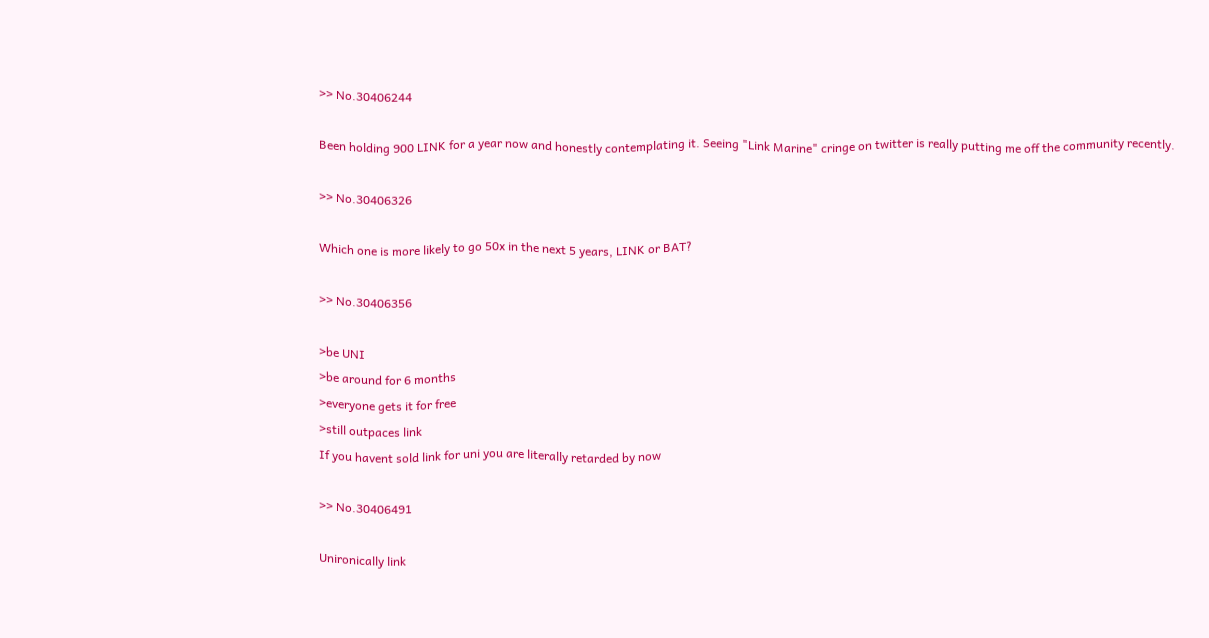>> No.30406244

Been holding 900 LINK for a year now and honestly contemplating it. Seeing "Link Marine" cringe on twitter is really putting me off the community recently.

>> No.30406326

Which one is more likely to go 50x in the next 5 years, LINK or BAT?

>> No.30406356

>be UNI
>be around for 6 months
>everyone gets it for free
>still outpaces link
If you havent sold link for uni you are literally retarded by now

>> No.30406491

Unironically link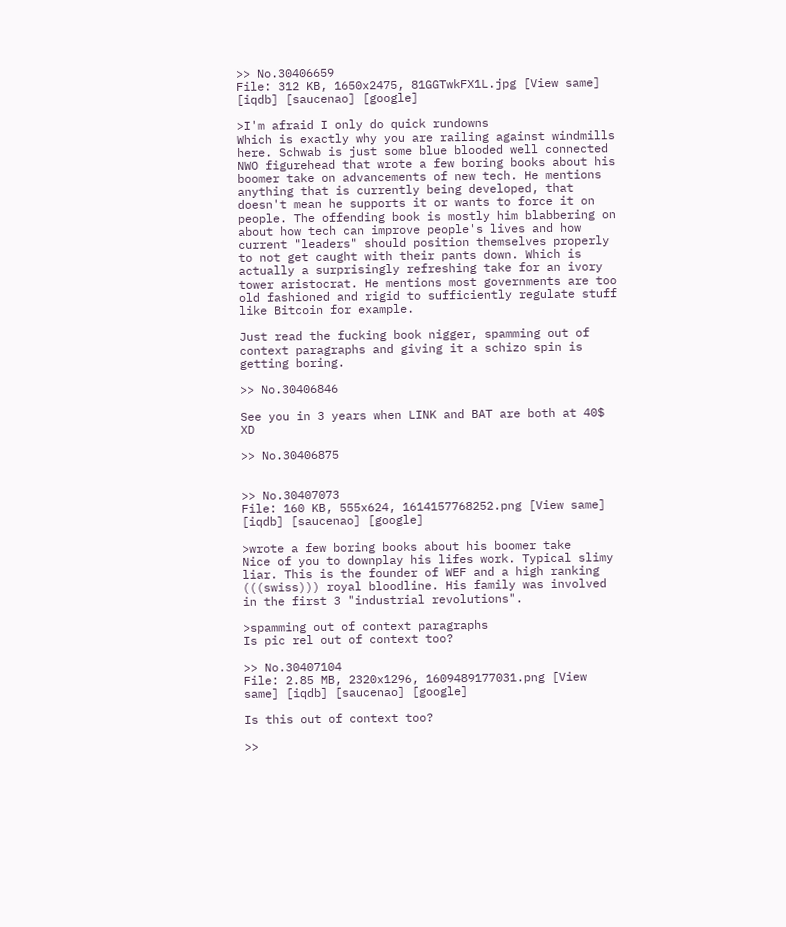>> No.30406659
File: 312 KB, 1650x2475, 81GGTwkFX1L.jpg [View same] [iqdb] [saucenao] [google]

>I'm afraid I only do quick rundowns
Which is exactly why you are railing against windmills here. Schwab is just some blue blooded well connected NWO figurehead that wrote a few boring books about his boomer take on advancements of new tech. He mentions anything that is currently being developed, that doesn't mean he supports it or wants to force it on people. The offending book is mostly him blabbering on about how tech can improve people's lives and how current "leaders" should position themselves properly to not get caught with their pants down. Which is actually a surprisingly refreshing take for an ivory tower aristocrat. He mentions most governments are too old fashioned and rigid to sufficiently regulate stuff like Bitcoin for example.

Just read the fucking book nigger, spamming out of context paragraphs and giving it a schizo spin is getting boring.

>> No.30406846

See you in 3 years when LINK and BAT are both at 40$ XD

>> No.30406875


>> No.30407073
File: 160 KB, 555x624, 1614157768252.png [View same] [iqdb] [saucenao] [google]

>wrote a few boring books about his boomer take
Nice of you to downplay his lifes work. Typical slimy liar. This is the founder of WEF and a high ranking (((swiss))) royal bloodline. His family was involved in the first 3 "industrial revolutions".

>spamming out of context paragraphs
Is pic rel out of context too?

>> No.30407104
File: 2.85 MB, 2320x1296, 1609489177031.png [View same] [iqdb] [saucenao] [google]

Is this out of context too?

>>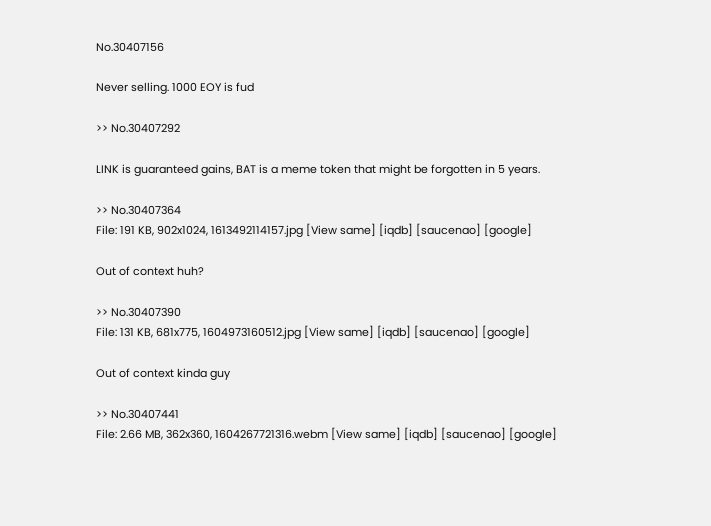No.30407156

Never selling. 1000 EOY is fud

>> No.30407292

LINK is guaranteed gains, BAT is a meme token that might be forgotten in 5 years.

>> No.30407364
File: 191 KB, 902x1024, 1613492114157.jpg [View same] [iqdb] [saucenao] [google]

Out of context huh?

>> No.30407390
File: 131 KB, 681x775, 1604973160512.jpg [View same] [iqdb] [saucenao] [google]

Out of context kinda guy

>> No.30407441
File: 2.66 MB, 362x360, 1604267721316.webm [View same] [iqdb] [saucenao] [google]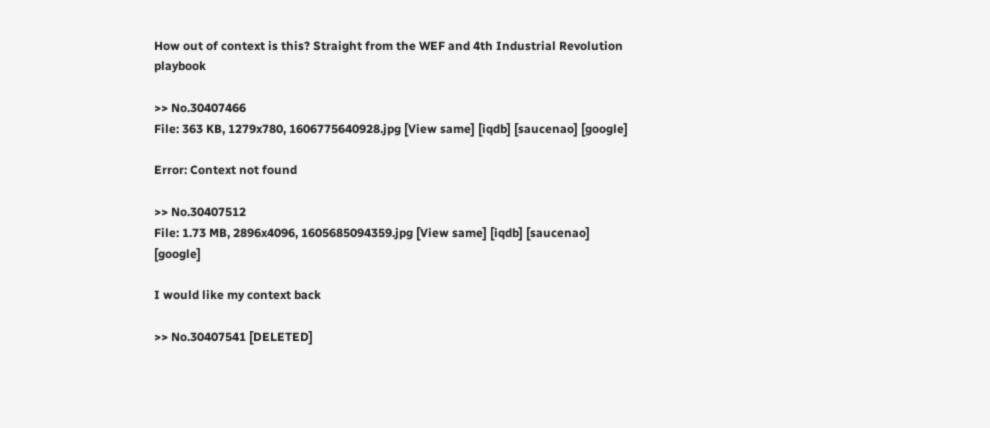How out of context is this? Straight from the WEF and 4th Industrial Revolution playbook

>> No.30407466
File: 363 KB, 1279x780, 1606775640928.jpg [View same] [iqdb] [saucenao] [google]

Error: Context not found

>> No.30407512
File: 1.73 MB, 2896x4096, 1605685094359.jpg [View same] [iqdb] [saucenao] [google]

I would like my context back

>> No.30407541 [DELETED]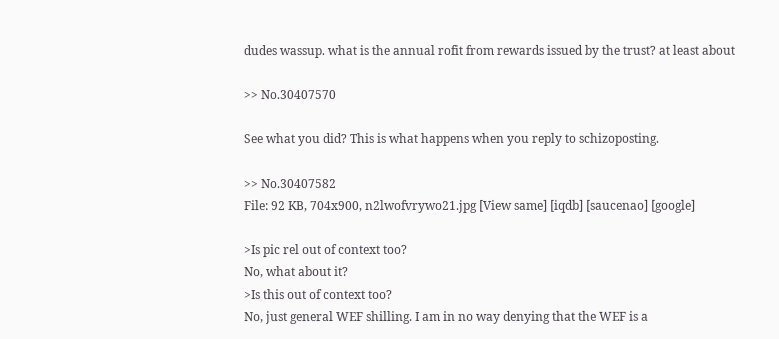dudes wassup. what is the annual rofit from rewards issued by the trust? at least about

>> No.30407570

See what you did? This is what happens when you reply to schizoposting.

>> No.30407582
File: 92 KB, 704x900, n2lwofvrywo21.jpg [View same] [iqdb] [saucenao] [google]

>Is pic rel out of context too?
No, what about it?
>Is this out of context too?
No, just general WEF shilling. I am in no way denying that the WEF is a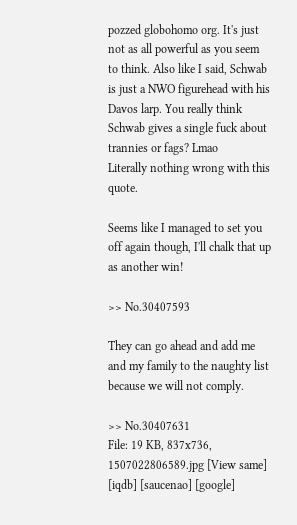pozzed globohomo org. It's just not as all powerful as you seem to think. Also like I said, Schwab is just a NWO figurehead with his Davos larp. You really think Schwab gives a single fuck about trannies or fags? Lmao
Literally nothing wrong with this quote.

Seems like I managed to set you off again though, I'll chalk that up as another win!

>> No.30407593

They can go ahead and add me and my family to the naughty list because we will not comply.

>> No.30407631
File: 19 KB, 837x736, 1507022806589.jpg [View same] [iqdb] [saucenao] [google]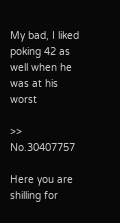My bad, I liked poking 42 as well when he was at his worst

>> No.30407757

Here you are shilling for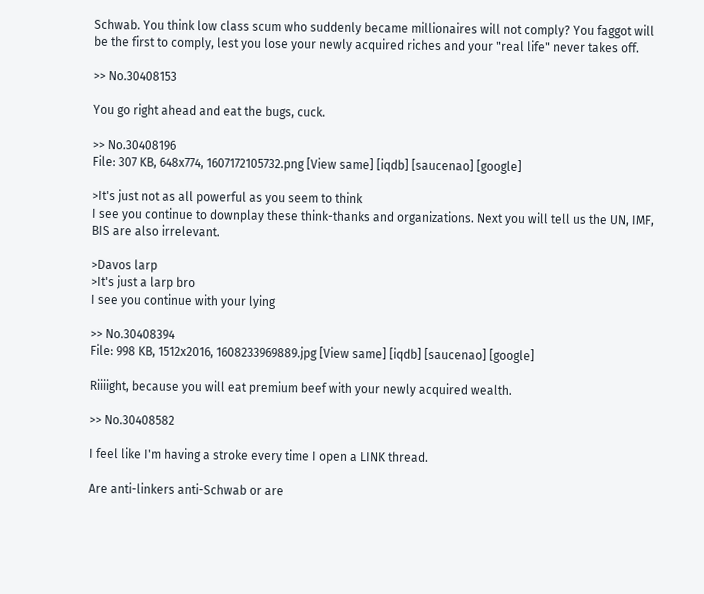Schwab. You think low class scum who suddenly became millionaires will not comply? You faggot will be the first to comply, lest you lose your newly acquired riches and your "real life" never takes off.

>> No.30408153

You go right ahead and eat the bugs, cuck.

>> No.30408196
File: 307 KB, 648x774, 1607172105732.png [View same] [iqdb] [saucenao] [google]

>It's just not as all powerful as you seem to think
I see you continue to downplay these think-thanks and organizations. Next you will tell us the UN, IMF, BIS are also irrelevant.

>Davos larp
>It's just a larp bro
I see you continue with your lying

>> No.30408394
File: 998 KB, 1512x2016, 1608233969889.jpg [View same] [iqdb] [saucenao] [google]

Riiiight, because you will eat premium beef with your newly acquired wealth.

>> No.30408582

I feel like I'm having a stroke every time I open a LINK thread.

Are anti-linkers anti-Schwab or are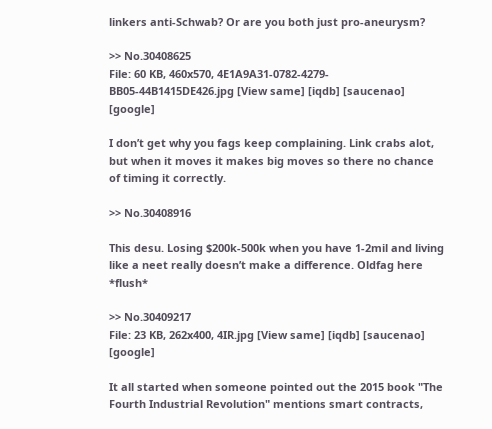linkers anti-Schwab? Or are you both just pro-aneurysm?

>> No.30408625
File: 60 KB, 460x570, 4E1A9A31-0782-4279-BB05-44B1415DE426.jpg [View same] [iqdb] [saucenao] [google]

I don’t get why you fags keep complaining. Link crabs alot, but when it moves it makes big moves so there no chance of timing it correctly.

>> No.30408916

This desu. Losing $200k-500k when you have 1-2mil and living like a neet really doesn’t make a difference. Oldfag here *flush*

>> No.30409217
File: 23 KB, 262x400, 4IR.jpg [View same] [iqdb] [saucenao] [google]

It all started when someone pointed out the 2015 book "The Fourth Industrial Revolution" mentions smart contracts,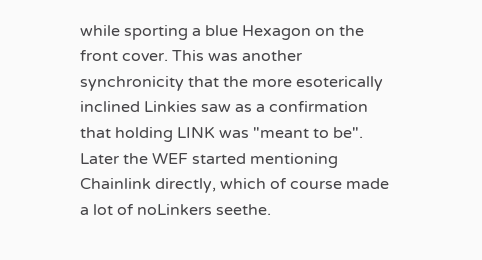while sporting a blue Hexagon on the front cover. This was another synchronicity that the more esoterically inclined Linkies saw as a confirmation that holding LINK was "meant to be". Later the WEF started mentioning Chainlink directly, which of course made a lot of noLinkers seethe.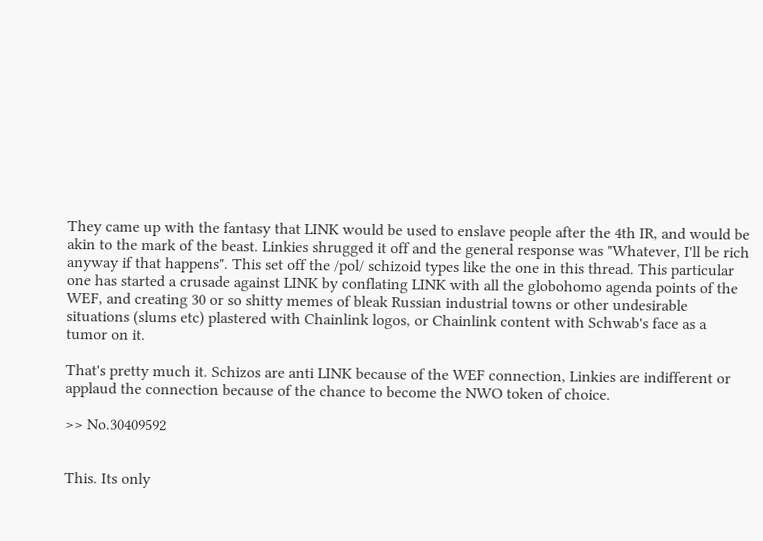They came up with the fantasy that LINK would be used to enslave people after the 4th IR, and would be akin to the mark of the beast. Linkies shrugged it off and the general response was "Whatever, I'll be rich anyway if that happens". This set off the /pol/ schizoid types like the one in this thread. This particular one has started a crusade against LINK by conflating LINK with all the globohomo agenda points of the WEF, and creating 30 or so shitty memes of bleak Russian industrial towns or other undesirable situations (slums etc) plastered with Chainlink logos, or Chainlink content with Schwab's face as a tumor on it.

That's pretty much it. Schizos are anti LINK because of the WEF connection, Linkies are indifferent or applaud the connection because of the chance to become the NWO token of choice.

>> No.30409592


This. Its only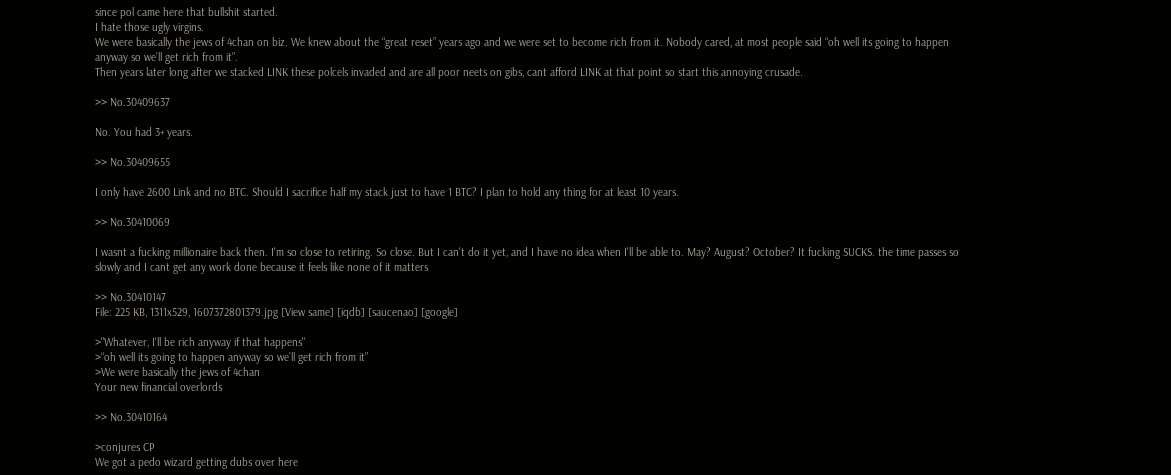since pol came here that bullshit started.
I hate those ugly virgins.
We were basically the jews of 4chan on biz. We knew about the “great reset” years ago and we were set to become rich from it. Nobody cared, at most people said “oh well its going to happen anyway so we’ll get rich from it”.
Then years later long after we stacked LINK these polcels invaded and are all poor neets on gibs, cant afford LINK at that point so start this annoying crusade.

>> No.30409637

No. You had 3+ years.

>> No.30409655

I only have 2600 Link and no BTC. Should I sacrifice half my stack just to have 1 BTC? I plan to hold any thing for at least 10 years.

>> No.30410069

I wasnt a fucking millionaire back then. I'm so close to retiring. So close. But I can't do it yet, and I have no idea when I'll be able to. May? August? October? It fucking SUCKS. the time passes so slowly and I cant get any work done because it feels like none of it matters

>> No.30410147
File: 225 KB, 1311x529, 1607372801379.jpg [View same] [iqdb] [saucenao] [google]

>"Whatever, I'll be rich anyway if that happens"
>“oh well its going to happen anyway so we’ll get rich from it”
>We were basically the jews of 4chan
Your new financial overlords

>> No.30410164

>conjures CP
We got a pedo wizard getting dubs over here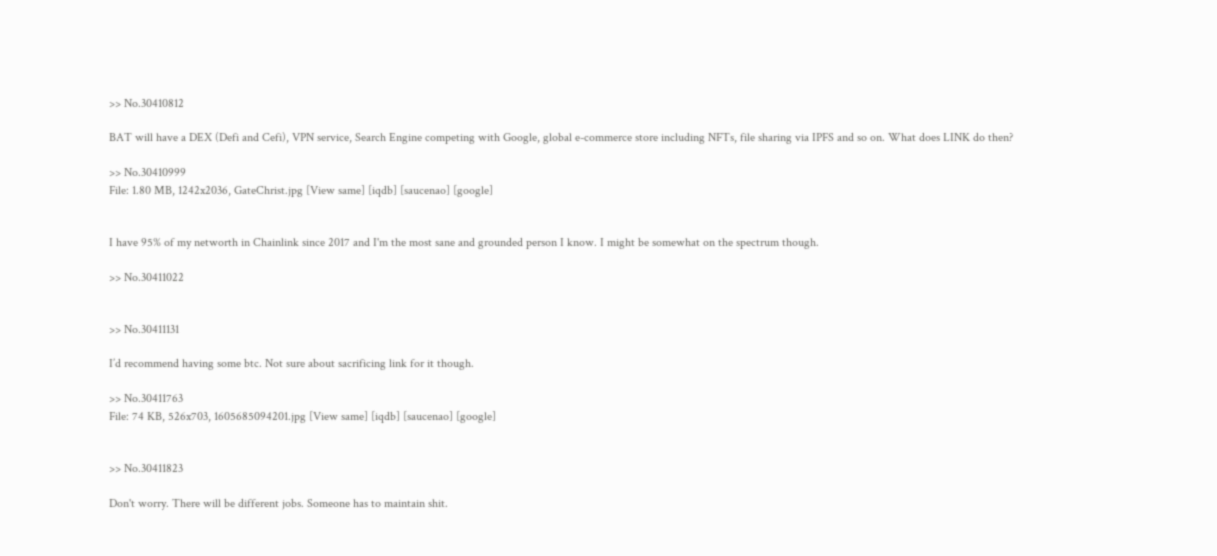>> No.30410812

BAT will have a DEX (Defi and Cefi), VPN service, Search Engine competing with Google, global e-commerce store including NFTs, file sharing via IPFS and so on. What does LINK do then?

>> No.30410999
File: 1.80 MB, 1242x2036, GateChrist.jpg [View same] [iqdb] [saucenao] [google]


I have 95% of my networth in Chainlink since 2017 and I'm the most sane and grounded person I know. I might be somewhat on the spectrum though.

>> No.30411022


>> No.30411131

I’d recommend having some btc. Not sure about sacrificing link for it though.

>> No.30411763
File: 74 KB, 526x703, 1605685094201.jpg [View same] [iqdb] [saucenao] [google]


>> No.30411823

Don't worry. There will be different jobs. Someone has to maintain shit.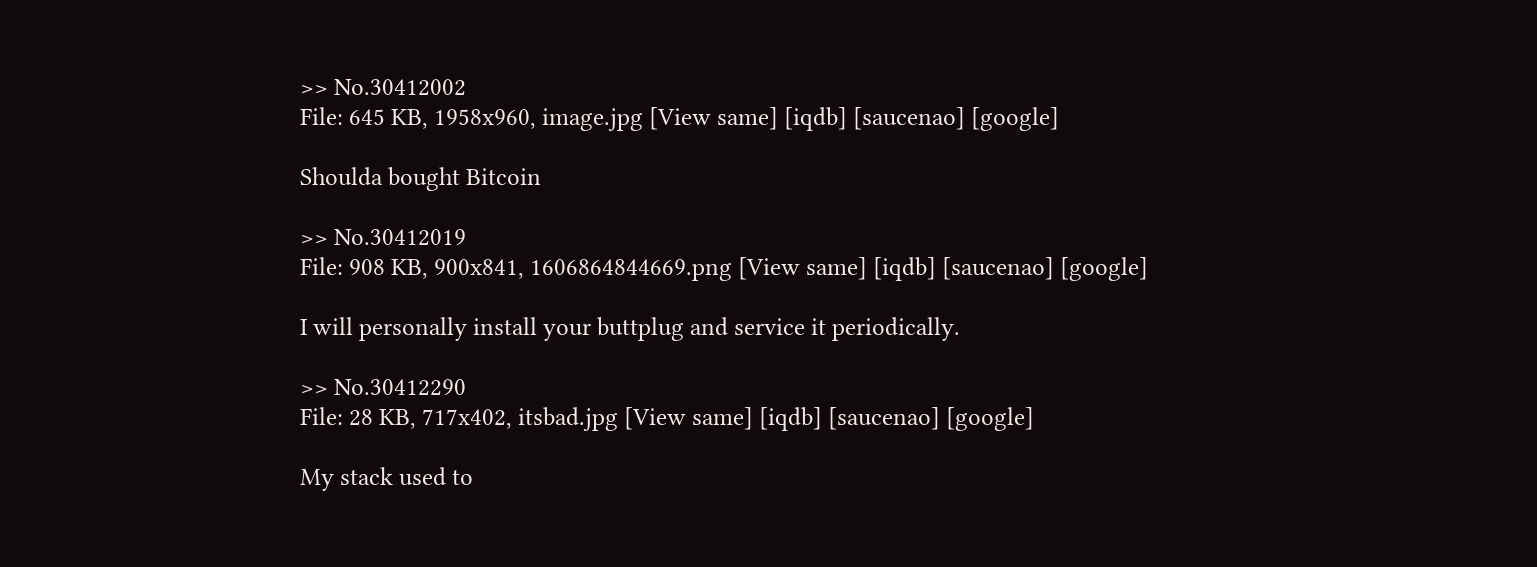>> No.30412002
File: 645 KB, 1958x960, image.jpg [View same] [iqdb] [saucenao] [google]

Shoulda bought Bitcoin

>> No.30412019
File: 908 KB, 900x841, 1606864844669.png [View same] [iqdb] [saucenao] [google]

I will personally install your buttplug and service it periodically.

>> No.30412290
File: 28 KB, 717x402, itsbad.jpg [View same] [iqdb] [saucenao] [google]

My stack used to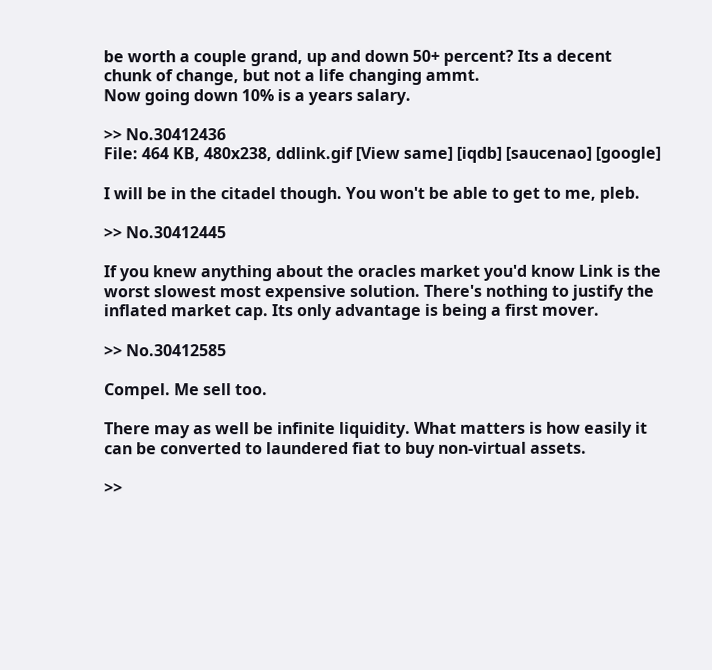be worth a couple grand, up and down 50+ percent? Its a decent chunk of change, but not a life changing ammt.
Now going down 10% is a years salary.

>> No.30412436
File: 464 KB, 480x238, ddlink.gif [View same] [iqdb] [saucenao] [google]

I will be in the citadel though. You won't be able to get to me, pleb.

>> No.30412445

If you knew anything about the oracles market you'd know Link is the worst slowest most expensive solution. There's nothing to justify the inflated market cap. Its only advantage is being a first mover.

>> No.30412585

Compel. Me sell too.

There may as well be infinite liquidity. What matters is how easily it can be converted to laundered fiat to buy non-virtual assets.

>>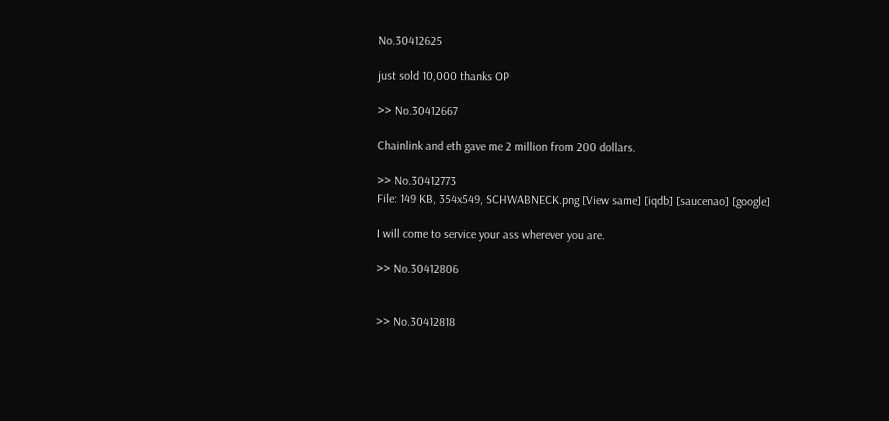No.30412625

just sold 10,000 thanks OP

>> No.30412667

Chainlink and eth gave me 2 million from 200 dollars.

>> No.30412773
File: 149 KB, 354x549, SCHWABNECK.png [View same] [iqdb] [saucenao] [google]

I will come to service your ass wherever you are.

>> No.30412806


>> No.30412818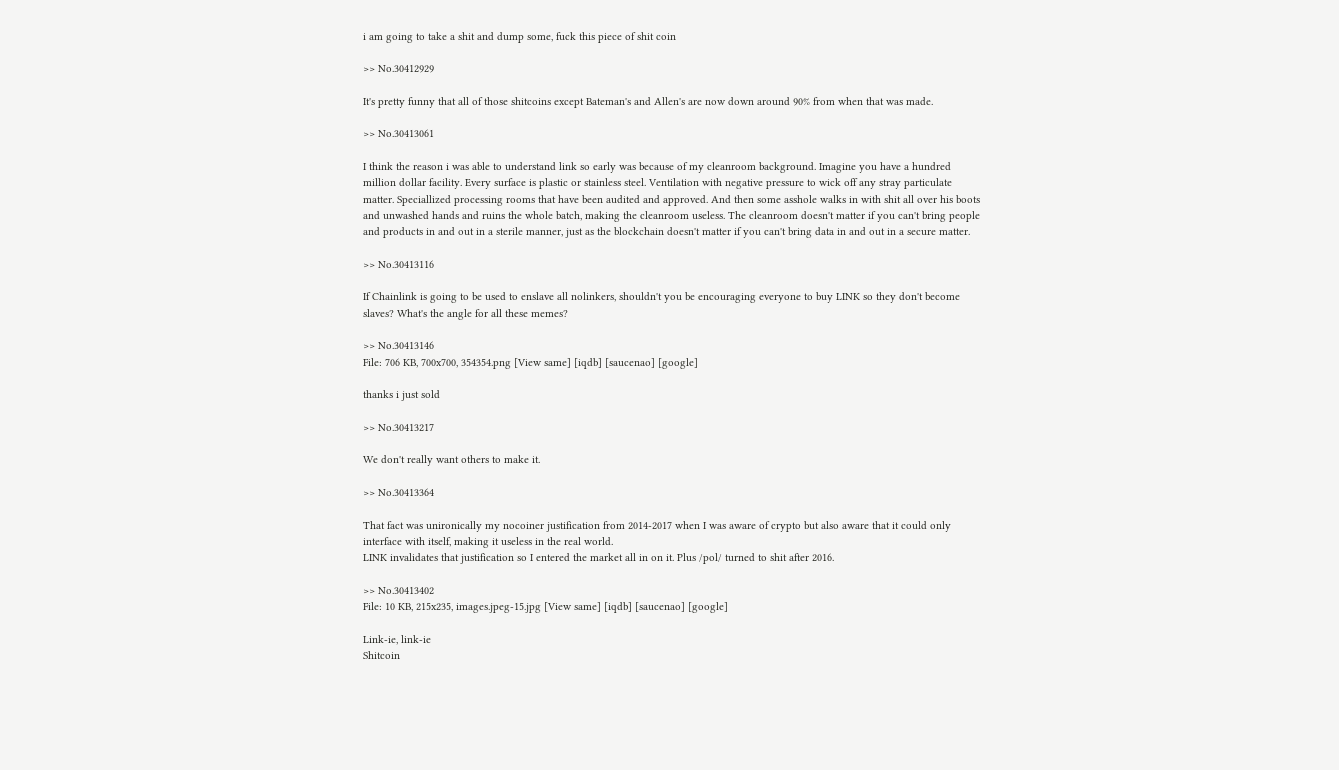i am going to take a shit and dump some, fuck this piece of shit coin

>> No.30412929

It's pretty funny that all of those shitcoins except Bateman's and Allen's are now down around 90% from when that was made.

>> No.30413061

I think the reason i was able to understand link so early was because of my cleanroom background. Imagine you have a hundred million dollar facility. Every surface is plastic or stainless steel. Ventilation with negative pressure to wick off any stray particulate matter. Speciallized processing rooms that have been audited and approved. And then some asshole walks in with shit all over his boots and unwashed hands and ruins the whole batch, making the cleanroom useless. The cleanroom doesn't matter if you can't bring people and products in and out in a sterile manner, just as the blockchain doesn't matter if you can't bring data in and out in a secure matter.

>> No.30413116

If Chainlink is going to be used to enslave all nolinkers, shouldn't you be encouraging everyone to buy LINK so they don't become slaves? What's the angle for all these memes?

>> No.30413146
File: 706 KB, 700x700, 354354.png [View same] [iqdb] [saucenao] [google]

thanks i just sold

>> No.30413217

We don't really want others to make it.

>> No.30413364

That fact was unironically my nocoiner justification from 2014-2017 when I was aware of crypto but also aware that it could only interface with itself, making it useless in the real world.
LINK invalidates that justification so I entered the market all in on it. Plus /pol/ turned to shit after 2016.

>> No.30413402
File: 10 KB, 215x235, images.jpeg-15.jpg [View same] [iqdb] [saucenao] [google]

Link-ie, link-ie
Shitcoin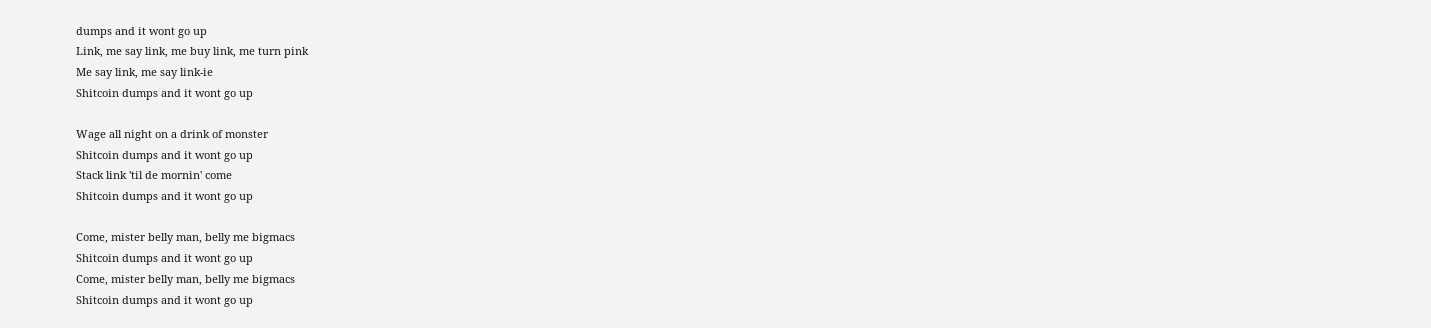dumps and it wont go up
Link, me say link, me buy link, me turn pink
Me say link, me say link-ie
Shitcoin dumps and it wont go up

Wage all night on a drink of monster
Shitcoin dumps and it wont go up
Stack link 'til de mornin' come
Shitcoin dumps and it wont go up

Come, mister belly man, belly me bigmacs
Shitcoin dumps and it wont go up
Come, mister belly man, belly me bigmacs
Shitcoin dumps and it wont go up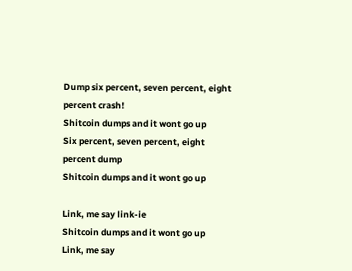Dump six percent, seven percent, eight percent crash!
Shitcoin dumps and it wont go up
Six percent, seven percent, eight percent dump
Shitcoin dumps and it wont go up

Link, me say link-ie
Shitcoin dumps and it wont go up
Link, me say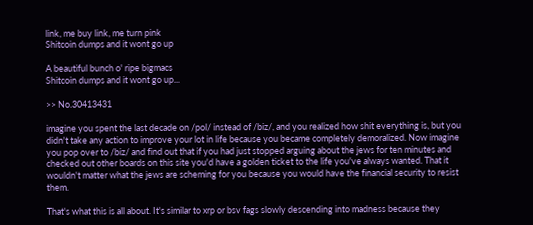link, me buy link, me turn pink
Shitcoin dumps and it wont go up

A beautiful bunch o' ripe bigmacs
Shitcoin dumps and it wont go up...

>> No.30413431

imagine you spent the last decade on /pol/ instead of /biz/, and you realized how shit everything is, but you didn't take any action to improve your lot in life because you became completely demoralized. Now imagine you pop over to /biz/ and find out that if you had just stopped arguing about the jews for ten minutes and checked out other boards on this site you'd have a golden ticket to the life you've always wanted. That it wouldn't matter what the jews are scheming for you because you would have the financial security to resist them.

That's what this is all about. It's similar to xrp or bsv fags slowly descending into madness because they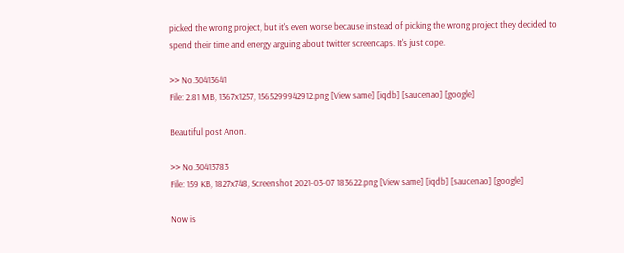picked the wrong project, but it's even worse because instead of picking the wrong project they decided to spend their time and energy arguing about twitter screencaps. It's just cope.

>> No.30413641
File: 2.81 MB, 1367x1257, 1565299942912.png [View same] [iqdb] [saucenao] [google]

Beautiful post Anon.

>> No.30413783
File: 159 KB, 1827x748, Screenshot 2021-03-07 183622.png [View same] [iqdb] [saucenao] [google]

Now is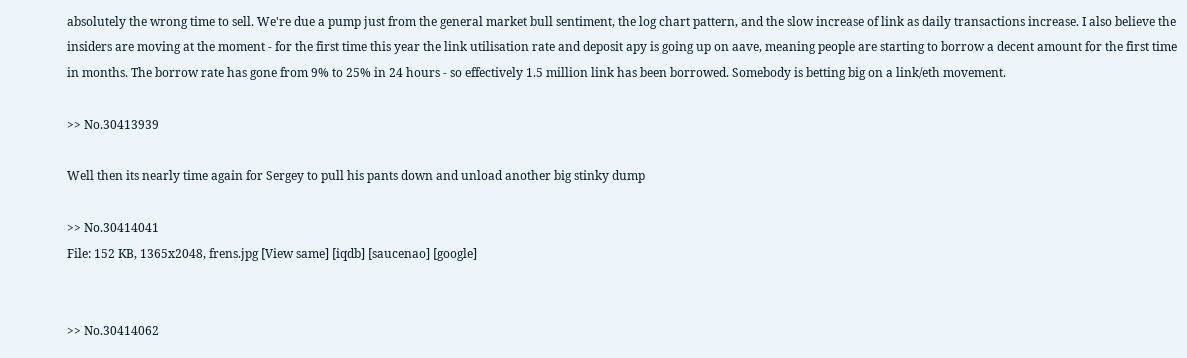absolutely the wrong time to sell. We're due a pump just from the general market bull sentiment, the log chart pattern, and the slow increase of link as daily transactions increase. I also believe the insiders are moving at the moment - for the first time this year the link utilisation rate and deposit apy is going up on aave, meaning people are starting to borrow a decent amount for the first time in months. The borrow rate has gone from 9% to 25% in 24 hours - so effectively 1.5 million link has been borrowed. Somebody is betting big on a link/eth movement.

>> No.30413939

Well then its nearly time again for Sergey to pull his pants down and unload another big stinky dump

>> No.30414041
File: 152 KB, 1365x2048, frens.jpg [View same] [iqdb] [saucenao] [google]


>> No.30414062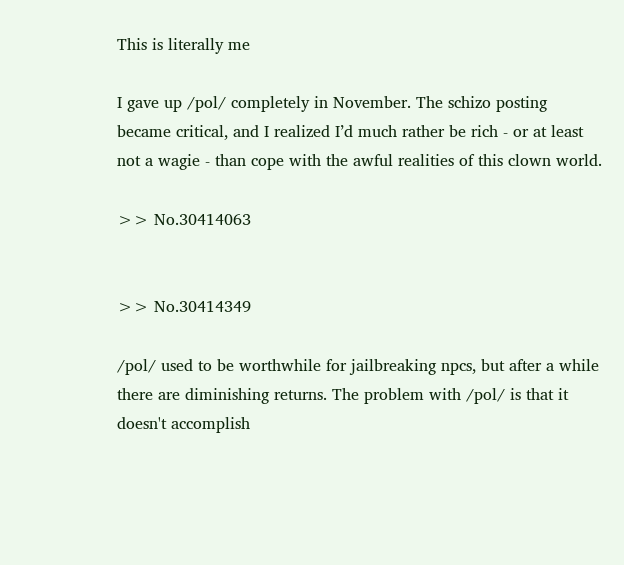This is literally me

I gave up /pol/ completely in November. The schizo posting became critical, and I realized I’d much rather be rich - or at least not a wagie - than cope with the awful realities of this clown world.

>> No.30414063


>> No.30414349

/pol/ used to be worthwhile for jailbreaking npcs, but after a while there are diminishing returns. The problem with /pol/ is that it doesn't accomplish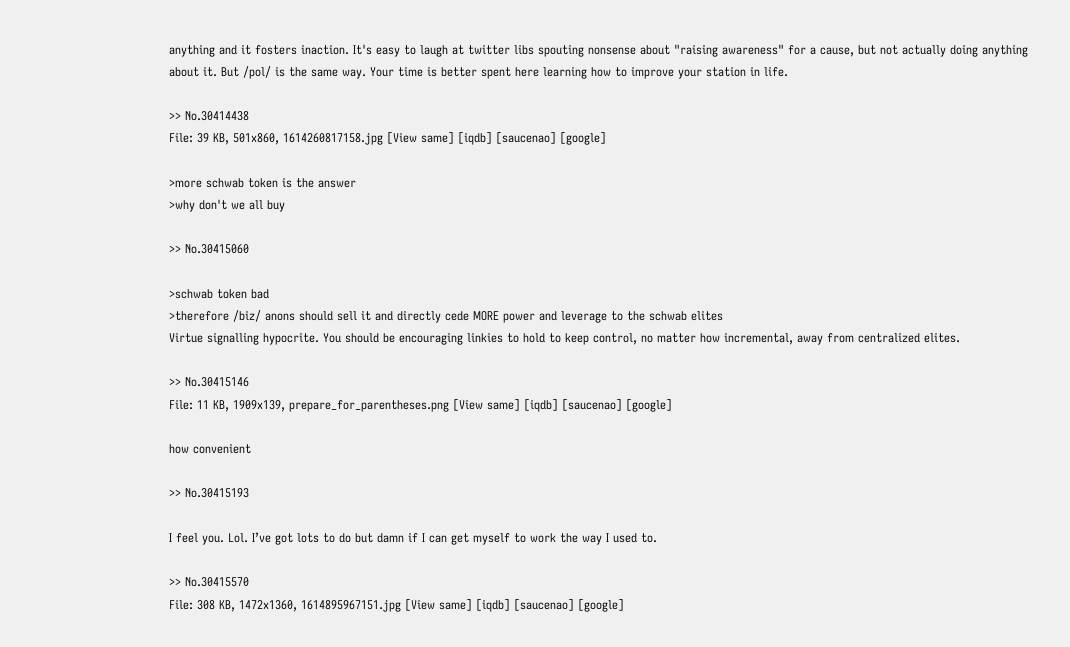anything and it fosters inaction. It's easy to laugh at twitter libs spouting nonsense about "raising awareness" for a cause, but not actually doing anything about it. But /pol/ is the same way. Your time is better spent here learning how to improve your station in life.

>> No.30414438
File: 39 KB, 501x860, 1614260817158.jpg [View same] [iqdb] [saucenao] [google]

>more schwab token is the answer
>why don't we all buy

>> No.30415060

>schwab token bad
>therefore /biz/ anons should sell it and directly cede MORE power and leverage to the schwab elites
Virtue signalling hypocrite. You should be encouraging linkies to hold to keep control, no matter how incremental, away from centralized elites.

>> No.30415146
File: 11 KB, 1909x139, prepare_for_parentheses.png [View same] [iqdb] [saucenao] [google]

how convenient

>> No.30415193

I feel you. Lol. I’ve got lots to do but damn if I can get myself to work the way I used to.

>> No.30415570
File: 308 KB, 1472x1360, 1614895967151.jpg [View same] [iqdb] [saucenao] [google]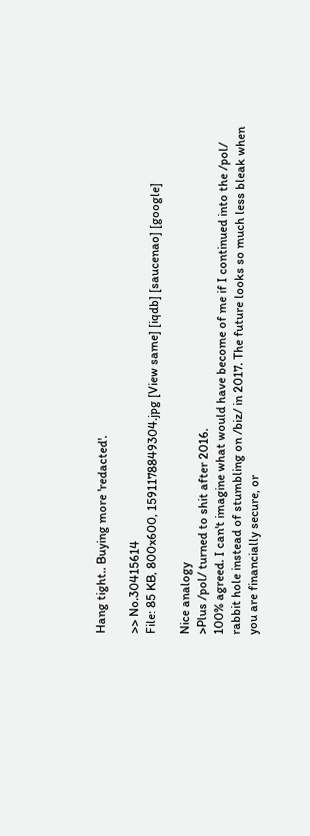Hang tight.. Buying more 'redacted'.

>> No.30415614
File: 85 KB, 800x600, 1591178849304.jpg [View same] [iqdb] [saucenao] [google]

Nice analogy
>Plus /pol/ turned to shit after 2016.
100% agreed. I can't imagine what would have become of me if I continued into the /pol/ rabbit hole instead of stumbling on /biz/ in 2017. The future looks so much less bleak when you are financially secure, or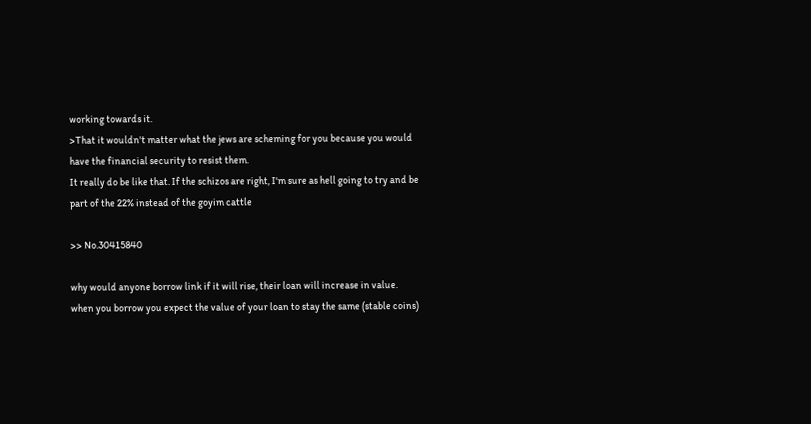working towards it.
>That it wouldn't matter what the jews are scheming for you because you would have the financial security to resist them.
It really do be like that. If the schizos are right, I'm sure as hell going to try and be part of the 22% instead of the goyim cattle

>> No.30415840

why would anyone borrow link if it will rise, their loan will increase in value. when you borrow you expect the value of your loan to stay the same (stable coins)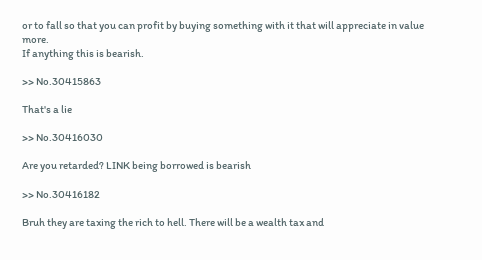or to fall so that you can profit by buying something with it that will appreciate in value more.
If anything this is bearish.

>> No.30415863

That's a lie

>> No.30416030

Are you retarded? LINK being borrowed is bearish

>> No.30416182

Bruh they are taxing the rich to hell. There will be a wealth tax and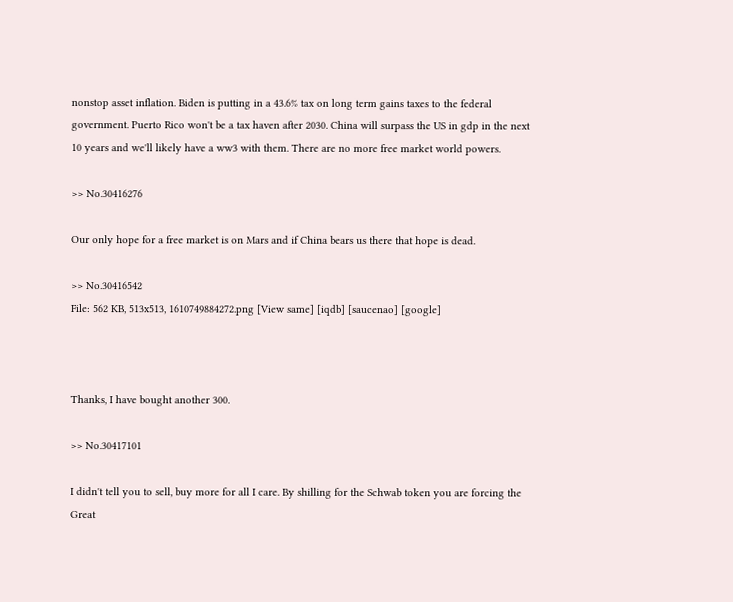nonstop asset inflation. Biden is putting in a 43.6% tax on long term gains taxes to the federal government. Puerto Rico won't be a tax haven after 2030. China will surpass the US in gdp in the next 10 years and we'll likely have a ww3 with them. There are no more free market world powers.

>> No.30416276

Our only hope for a free market is on Mars and if China bears us there that hope is dead.

>> No.30416542
File: 562 KB, 513x513, 1610749884272.png [View same] [iqdb] [saucenao] [google]



Thanks, I have bought another 300.

>> No.30417101

I didn't tell you to sell, buy more for all I care. By shilling for the Schwab token you are forcing the Great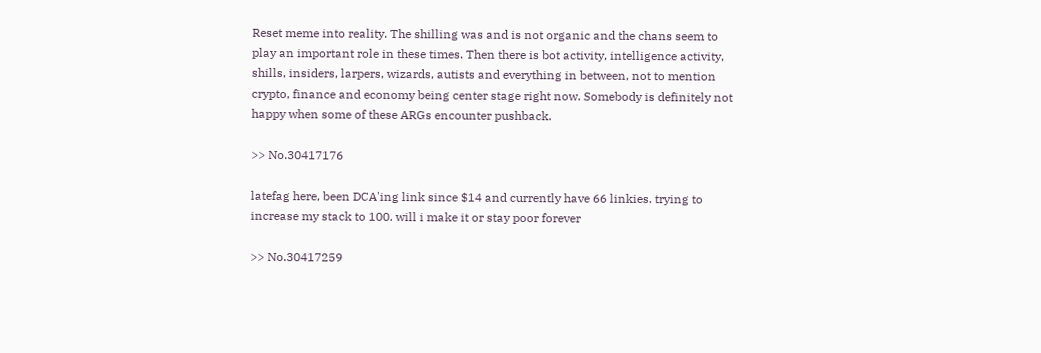Reset meme into reality. The shilling was and is not organic and the chans seem to play an important role in these times. Then there is bot activity, intelligence activity, shills, insiders, larpers, wizards, autists and everything in between, not to mention crypto, finance and economy being center stage right now. Somebody is definitely not happy when some of these ARGs encounter pushback.

>> No.30417176

latefag here, been DCA'ing link since $14 and currently have 66 linkies. trying to increase my stack to 100. will i make it or stay poor forever

>> No.30417259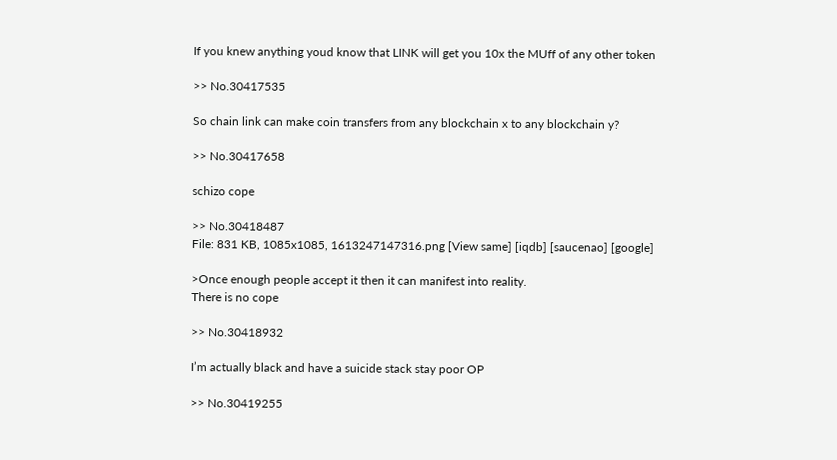If you knew anything youd know that LINK will get you 10x the MUff of any other token

>> No.30417535

So chain link can make coin transfers from any blockchain x to any blockchain y?

>> No.30417658

schizo cope

>> No.30418487
File: 831 KB, 1085x1085, 1613247147316.png [View same] [iqdb] [saucenao] [google]

>Once enough people accept it then it can manifest into reality.
There is no cope

>> No.30418932

I’m actually black and have a suicide stack stay poor OP

>> No.30419255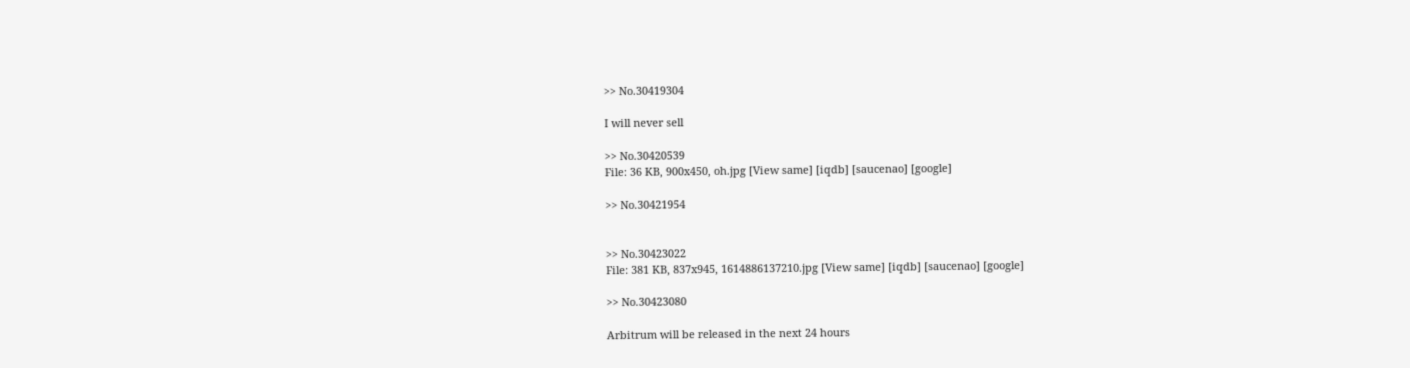>> No.30419304

I will never sell

>> No.30420539
File: 36 KB, 900x450, oh.jpg [View same] [iqdb] [saucenao] [google]

>> No.30421954


>> No.30423022
File: 381 KB, 837x945, 1614886137210.jpg [View same] [iqdb] [saucenao] [google]

>> No.30423080

Arbitrum will be released in the next 24 hours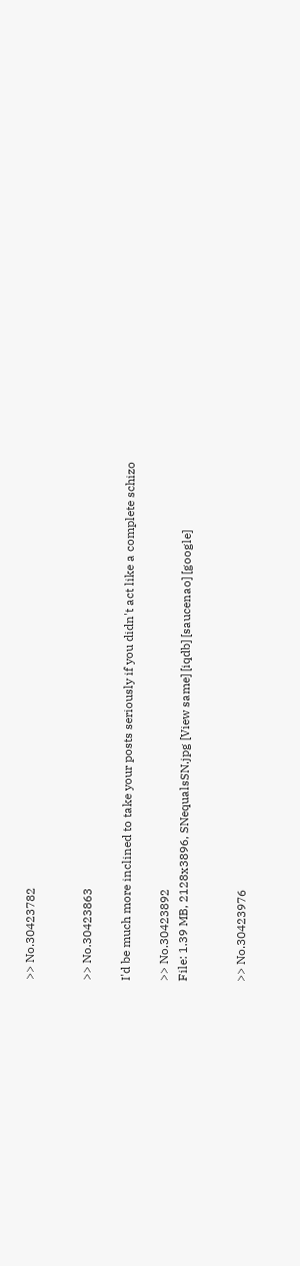>> No.30423782


>> No.30423863

I'd be much more inclined to take your posts seriously if you didn't act like a complete schizo

>> No.30423892
File: 1.39 MB, 2128x3896, SNequalsSN.jpg [View same] [iqdb] [saucenao] [google]


>> No.30423976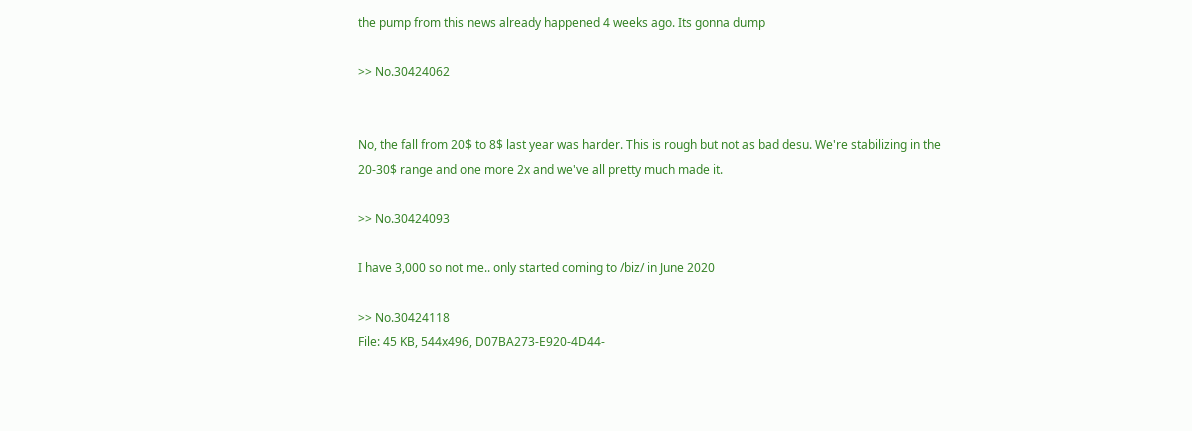the pump from this news already happened 4 weeks ago. Its gonna dump

>> No.30424062


No, the fall from 20$ to 8$ last year was harder. This is rough but not as bad desu. We're stabilizing in the 20-30$ range and one more 2x and we've all pretty much made it.

>> No.30424093

I have 3,000 so not me.. only started coming to /biz/ in June 2020

>> No.30424118
File: 45 KB, 544x496, D07BA273-E920-4D44-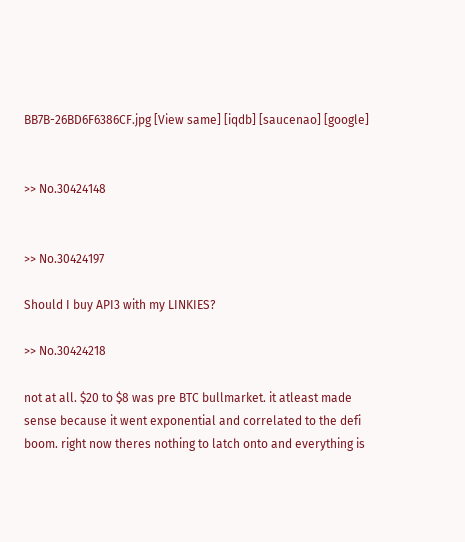BB7B-26BD6F6386CF.jpg [View same] [iqdb] [saucenao] [google]


>> No.30424148


>> No.30424197

Should I buy API3 with my LINKIES?

>> No.30424218

not at all. $20 to $8 was pre BTC bullmarket. it atleast made sense because it went exponential and correlated to the defi boom. right now theres nothing to latch onto and everything is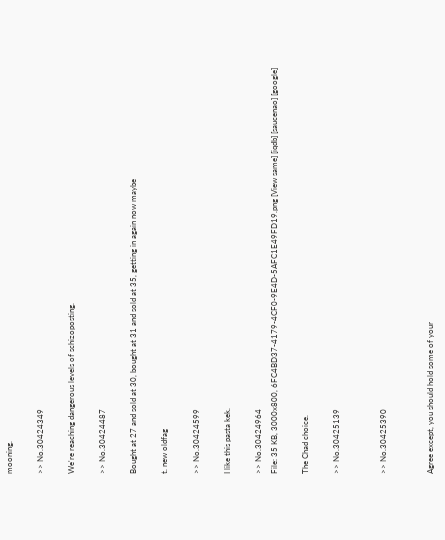mooning.

>> No.30424349

We're reaching dangerous levels of schizoposting.

>> No.30424487

Bought at 27 and sold at 30, bought at 31 and sold at 35, getting in again now maybe

t. new oldfag

>> No.30424599

I like this pasta kek.

>> No.30424964
File: 35 KB, 3000x800, 6FC4BD37-4179-4CF0-9E4D-5AFC1E49FD19.png [View same] [iqdb] [saucenao] [google]

The Chad choice.

>> No.30425139


>> No.30425390


Agree except, you should hold some of your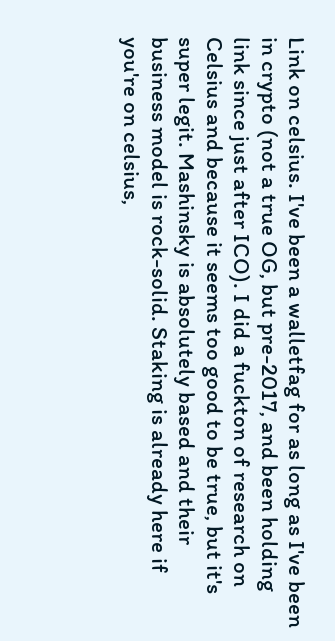Link on celsius. I've been a walletfag for as long as I've been in crypto (not a true OG, but pre-2017, and been holding link since just after ICO). I did a fuckton of research on Celsius and because it seems too good to be true, but it's super legit. Mashinsky is absolutely based and their business model is rock-solid. Staking is already here if you're on celsius,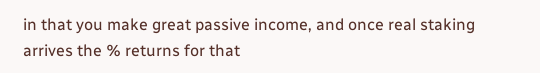in that you make great passive income, and once real staking arrives the % returns for that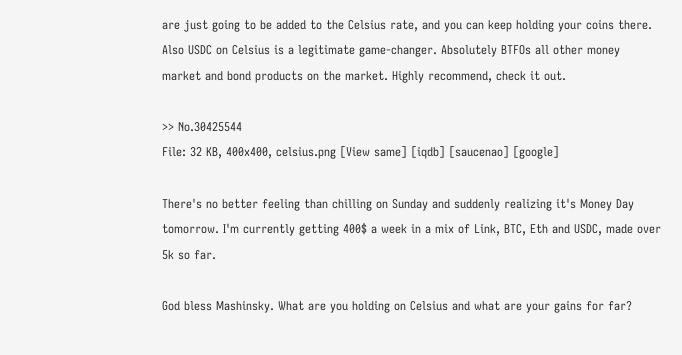are just going to be added to the Celsius rate, and you can keep holding your coins there. Also USDC on Celsius is a legitimate game-changer. Absolutely BTFOs all other money market and bond products on the market. Highly recommend, check it out.

>> No.30425544
File: 32 KB, 400x400, celsius.png [View same] [iqdb] [saucenao] [google]

There's no better feeling than chilling on Sunday and suddenly realizing it's Money Day tomorrow. I'm currently getting 400$ a week in a mix of Link, BTC, Eth and USDC, made over 5k so far.

God bless Mashinsky. What are you holding on Celsius and what are your gains for far?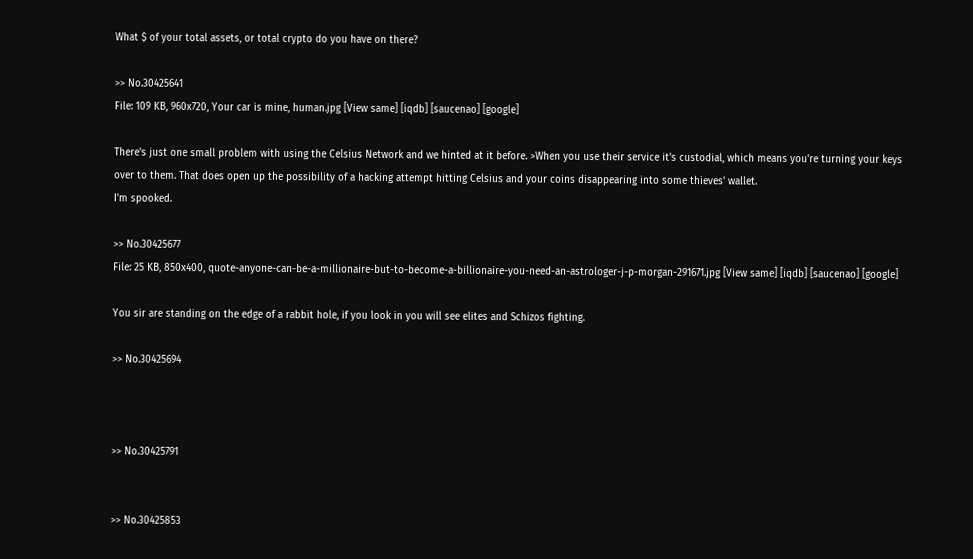What $ of your total assets, or total crypto do you have on there?

>> No.30425641
File: 109 KB, 960x720, Your car is mine, human.jpg [View same] [iqdb] [saucenao] [google]

There's just one small problem with using the Celsius Network and we hinted at it before. >When you use their service it's custodial, which means you're turning your keys over to them. That does open up the possibility of a hacking attempt hitting Celsius and your coins disappearing into some thieves' wallet.
I'm spooked.

>> No.30425677
File: 25 KB, 850x400, quote-anyone-can-be-a-millionaire-but-to-become-a-billionaire-you-need-an-astrologer-j-p-morgan-291671.jpg [View same] [iqdb] [saucenao] [google]

You sir are standing on the edge of a rabbit hole, if you look in you will see elites and Schizos fighting.

>> No.30425694



>> No.30425791


>> No.30425853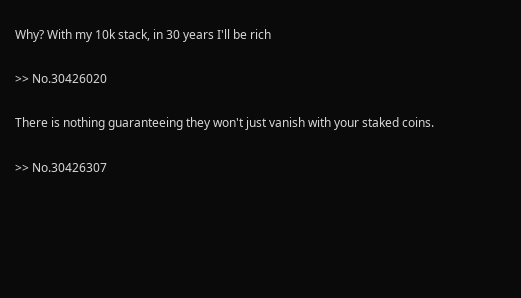Why? With my 10k stack, in 30 years I'll be rich

>> No.30426020

There is nothing guaranteeing they won't just vanish with your staked coins.

>> No.30426307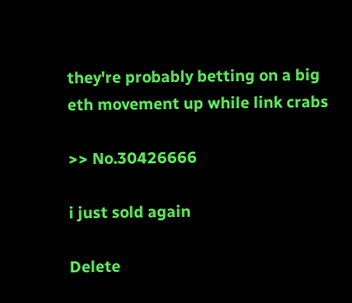they're probably betting on a big eth movement up while link crabs

>> No.30426666

i just sold again

Delete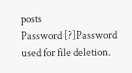posts
Password [?]Password used for file deletion.